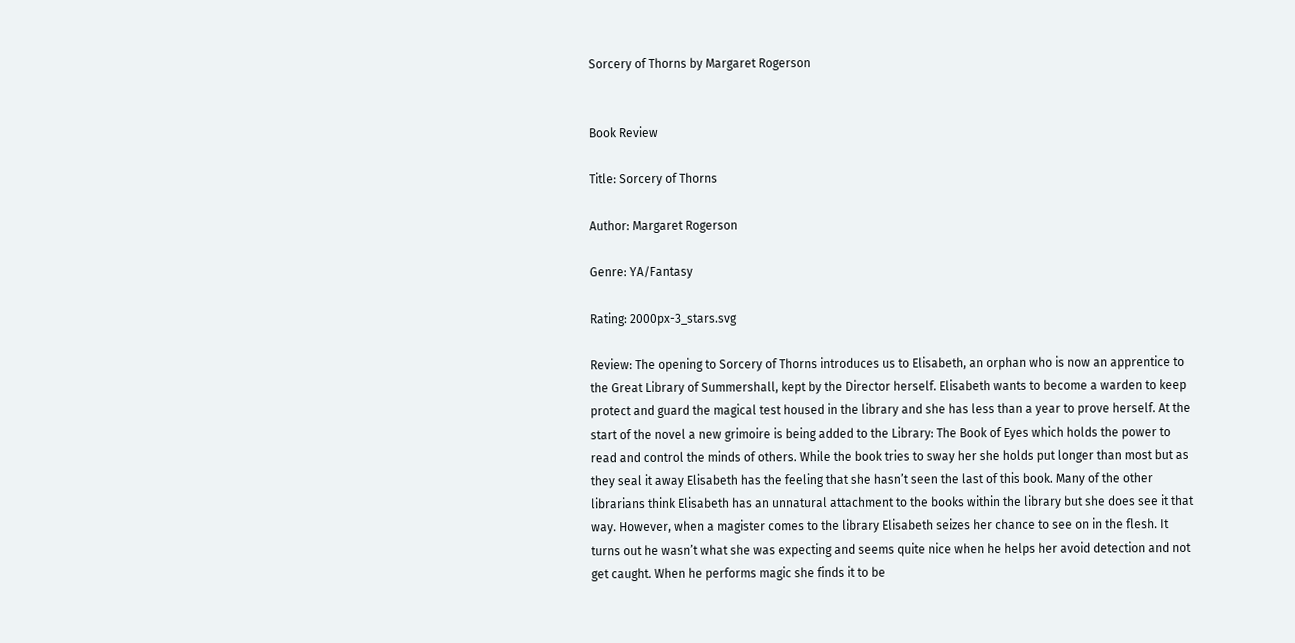Sorcery of Thorns by Margaret Rogerson


Book Review

Title: Sorcery of Thorns

Author: Margaret Rogerson

Genre: YA/Fantasy

Rating: 2000px-3_stars.svg

Review: The opening to Sorcery of Thorns introduces us to Elisabeth, an orphan who is now an apprentice to the Great Library of Summershall, kept by the Director herself. Elisabeth wants to become a warden to keep protect and guard the magical test housed in the library and she has less than a year to prove herself. At the start of the novel a new grimoire is being added to the Library: The Book of Eyes which holds the power to read and control the minds of others. While the book tries to sway her she holds put longer than most but as they seal it away Elisabeth has the feeling that she hasn’t seen the last of this book. Many of the other librarians think Elisabeth has an unnatural attachment to the books within the library but she does see it that way. However, when a magister comes to the library Elisabeth seizes her chance to see on in the flesh. It turns out he wasn’t what she was expecting and seems quite nice when he helps her avoid detection and not get caught. When he performs magic she finds it to be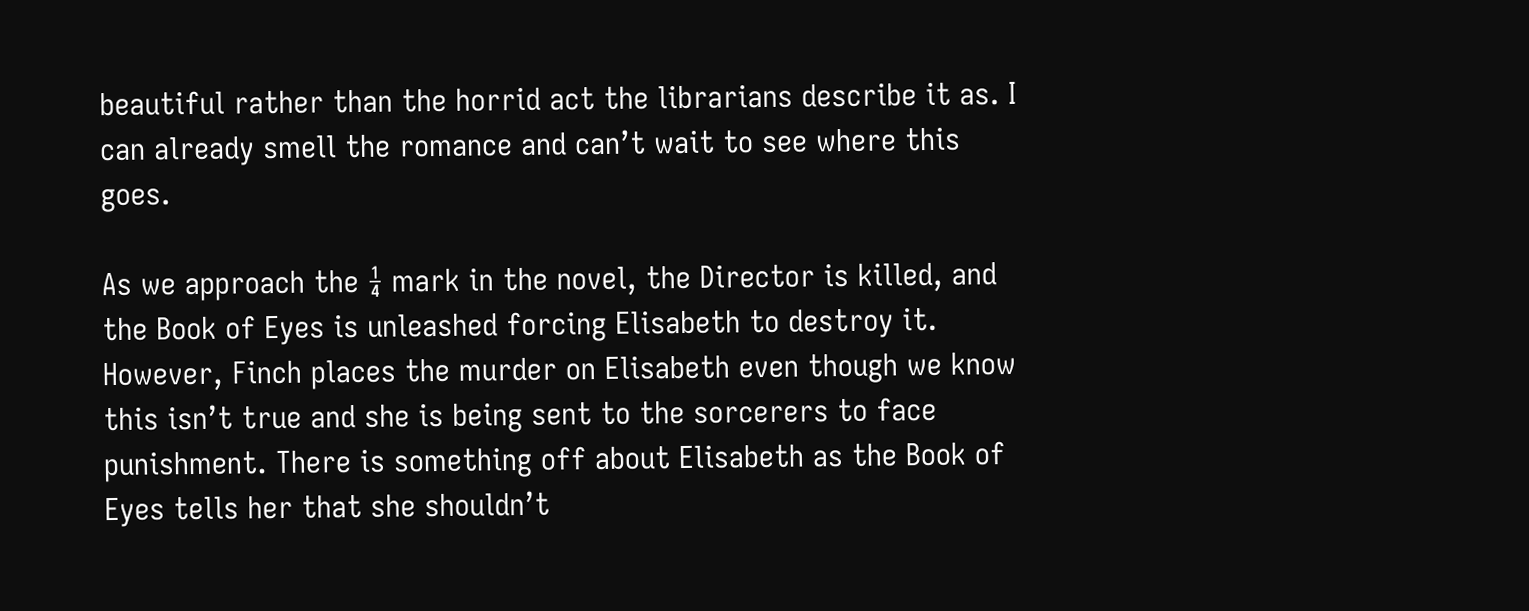beautiful rather than the horrid act the librarians describe it as. I can already smell the romance and can’t wait to see where this goes.

As we approach the ¼ mark in the novel, the Director is killed, and the Book of Eyes is unleashed forcing Elisabeth to destroy it. However, Finch places the murder on Elisabeth even though we know this isn’t true and she is being sent to the sorcerers to face punishment. There is something off about Elisabeth as the Book of Eyes tells her that she shouldn’t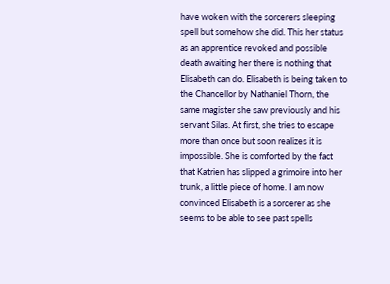have woken with the sorcerers sleeping spell but somehow she did. This her status as an apprentice revoked and possible death awaiting her there is nothing that Elisabeth can do. Elisabeth is being taken to the Chancellor by Nathaniel Thorn, the same magister she saw previously and his servant Silas. At first, she tries to escape more than once but soon realizes it is impossible. She is comforted by the fact that Katrien has slipped a grimoire into her trunk, a little piece of home. I am now convinced Elisabeth is a sorcerer as she seems to be able to see past spells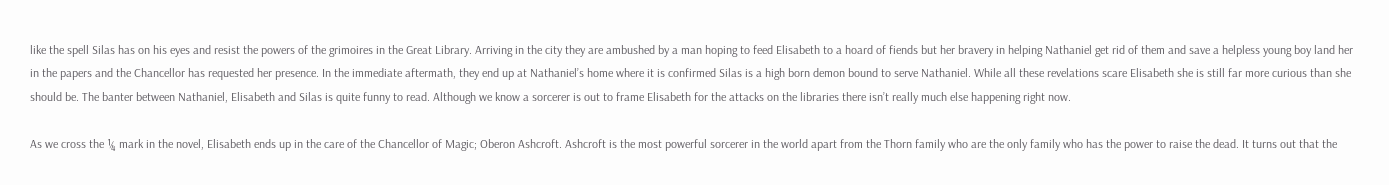like the spell Silas has on his eyes and resist the powers of the grimoires in the Great Library. Arriving in the city they are ambushed by a man hoping to feed Elisabeth to a hoard of fiends but her bravery in helping Nathaniel get rid of them and save a helpless young boy land her in the papers and the Chancellor has requested her presence. In the immediate aftermath, they end up at Nathaniel’s home where it is confirmed Silas is a high born demon bound to serve Nathaniel. While all these revelations scare Elisabeth she is still far more curious than she should be. The banter between Nathaniel, Elisabeth and Silas is quite funny to read. Although we know a sorcerer is out to frame Elisabeth for the attacks on the libraries there isn’t really much else happening right now.

As we cross the ¼ mark in the novel, Elisabeth ends up in the care of the Chancellor of Magic; Oberon Ashcroft. Ashcroft is the most powerful sorcerer in the world apart from the Thorn family who are the only family who has the power to raise the dead. It turns out that the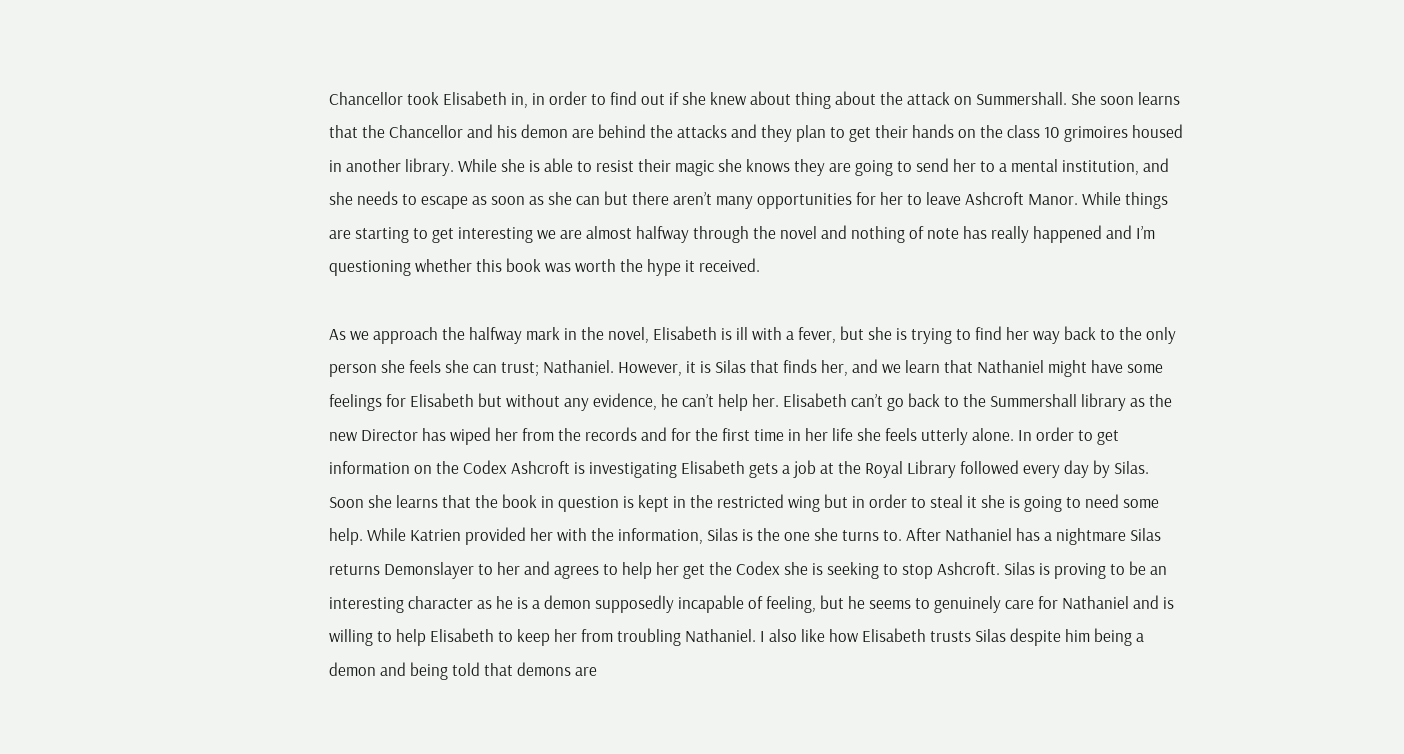Chancellor took Elisabeth in, in order to find out if she knew about thing about the attack on Summershall. She soon learns that the Chancellor and his demon are behind the attacks and they plan to get their hands on the class 10 grimoires housed in another library. While she is able to resist their magic she knows they are going to send her to a mental institution, and she needs to escape as soon as she can but there aren’t many opportunities for her to leave Ashcroft Manor. While things are starting to get interesting we are almost halfway through the novel and nothing of note has really happened and I’m questioning whether this book was worth the hype it received.

As we approach the halfway mark in the novel, Elisabeth is ill with a fever, but she is trying to find her way back to the only person she feels she can trust; Nathaniel. However, it is Silas that finds her, and we learn that Nathaniel might have some feelings for Elisabeth but without any evidence, he can’t help her. Elisabeth can’t go back to the Summershall library as the new Director has wiped her from the records and for the first time in her life she feels utterly alone. In order to get information on the Codex Ashcroft is investigating Elisabeth gets a job at the Royal Library followed every day by Silas. Soon she learns that the book in question is kept in the restricted wing but in order to steal it she is going to need some help. While Katrien provided her with the information, Silas is the one she turns to. After Nathaniel has a nightmare Silas returns Demonslayer to her and agrees to help her get the Codex she is seeking to stop Ashcroft. Silas is proving to be an interesting character as he is a demon supposedly incapable of feeling, but he seems to genuinely care for Nathaniel and is willing to help Elisabeth to keep her from troubling Nathaniel. I also like how Elisabeth trusts Silas despite him being a demon and being told that demons are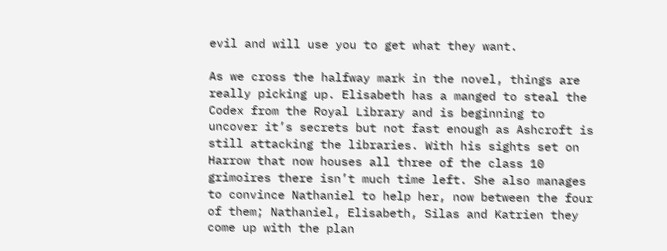evil and will use you to get what they want.

As we cross the halfway mark in the novel, things are really picking up. Elisabeth has a manged to steal the Codex from the Royal Library and is beginning to uncover it’s secrets but not fast enough as Ashcroft is still attacking the libraries. With his sights set on Harrow that now houses all three of the class 10 grimoires there isn’t much time left. She also manages to convince Nathaniel to help her, now between the four of them; Nathaniel, Elisabeth, Silas and Katrien they come up with the plan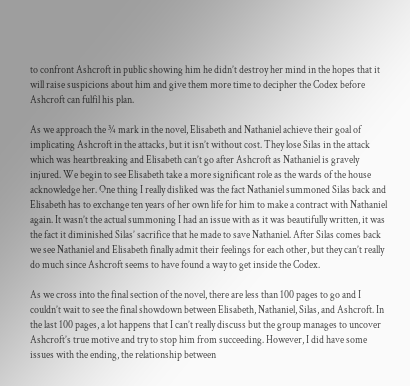to confront Ashcroft in public showing him he didn’t destroy her mind in the hopes that it will raise suspicions about him and give them more time to decipher the Codex before Ashcroft can fulfil his plan.

As we approach the ¾ mark in the novel, Elisabeth and Nathaniel achieve their goal of implicating Ashcroft in the attacks, but it isn’t without cost. They lose Silas in the attack which was heartbreaking and Elisabeth can’t go after Ashcroft as Nathaniel is gravely injured. We begin to see Elisabeth take a more significant role as the wards of the house acknowledge her. One thing I really disliked was the fact Nathaniel summoned Silas back and Elisabeth has to exchange ten years of her own life for him to make a contract with Nathaniel again. It wasn’t the actual summoning I had an issue with as it was beautifully written, it was the fact it diminished Silas’ sacrifice that he made to save Nathaniel. After Silas comes back we see Nathaniel and Elisabeth finally admit their feelings for each other, but they can’t really do much since Ashcroft seems to have found a way to get inside the Codex.

As we cross into the final section of the novel, there are less than 100 pages to go and I couldn’t wait to see the final showdown between Elisabeth, Nathaniel, Silas, and Ashcroft. In the last 100 pages, a lot happens that I can’t really discuss but the group manages to uncover Ashcroft’s true motive and try to stop him from succeeding. However, I did have some issues with the ending, the relationship between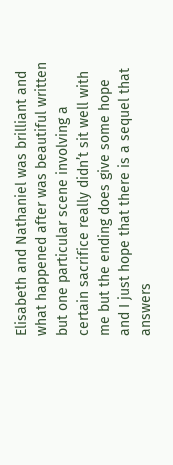Elisabeth and Nathaniel was brilliant and what happened after was beautiful written but one particular scene involving a certain sacrifice really didn’t sit well with me but the ending does give some hope and I just hope that there is a sequel that answers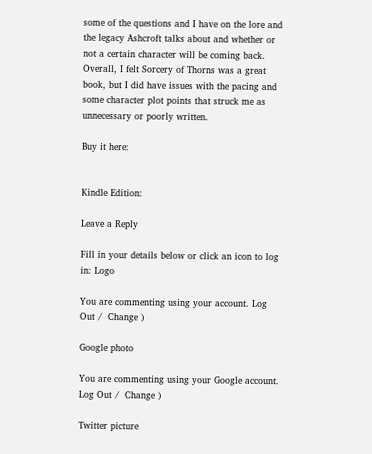some of the questions and I have on the lore and the legacy Ashcroft talks about and whether or not a certain character will be coming back. Overall, I felt Sorcery of Thorns was a great book, but I did have issues with the pacing and some character plot points that struck me as unnecessary or poorly written.

Buy it here:


Kindle Edition:

Leave a Reply

Fill in your details below or click an icon to log in: Logo

You are commenting using your account. Log Out /  Change )

Google photo

You are commenting using your Google account. Log Out /  Change )

Twitter picture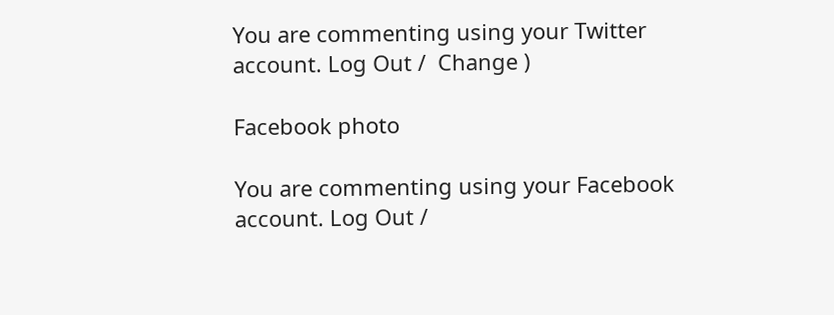You are commenting using your Twitter account. Log Out /  Change )

Facebook photo

You are commenting using your Facebook account. Log Out /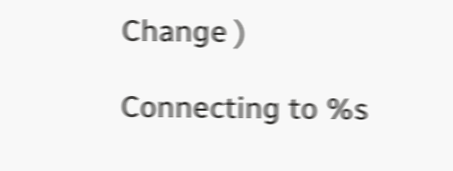Change )

Connecting to %s